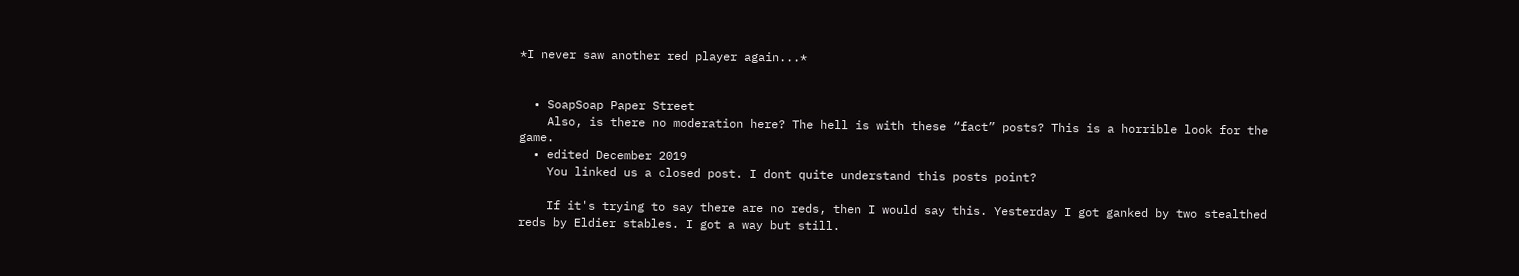*I never saw another red player again...*


  • SoapSoap Paper Street
    Also, is there no moderation here? The hell is with these “fact” posts? This is a horrible look for the game.
  • edited December 2019
    You linked us a closed post. I dont quite understand this posts point?

    If it's trying to say there are no reds, then I would say this. Yesterday I got ganked by two stealthed reds by Eldier stables. I got a way but still.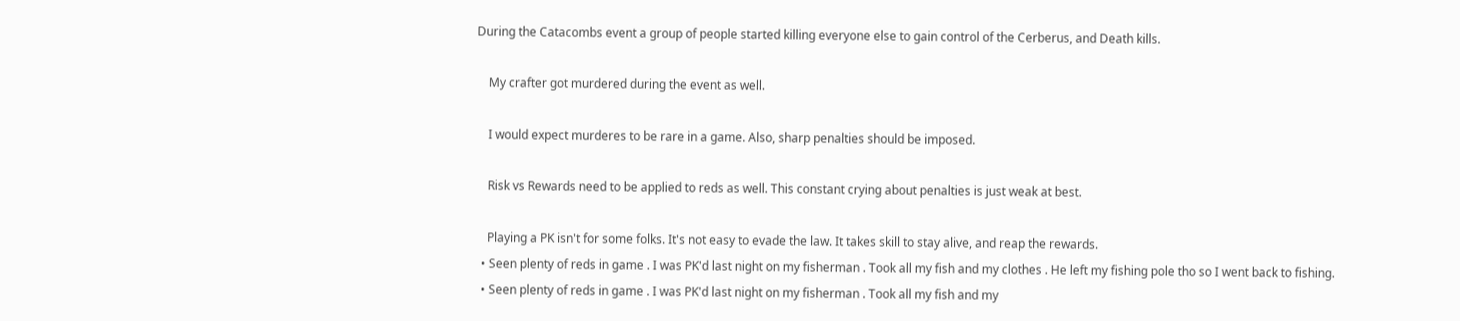During the Catacombs event a group of people started killing everyone else to gain control of the Cerberus, and Death kills.

    My crafter got murdered during the event as well.

    I would expect murderes to be rare in a game. Also, sharp penalties should be imposed.

    Risk vs Rewards need to be applied to reds as well. This constant crying about penalties is just weak at best.

    Playing a PK isn't for some folks. It's not easy to evade the law. It takes skill to stay alive, and reap the rewards.
  • Seen plenty of reds in game . I was PK'd last night on my fisherman . Took all my fish and my clothes . He left my fishing pole tho so I went back to fishing.
  • Seen plenty of reds in game . I was PK'd last night on my fisherman . Took all my fish and my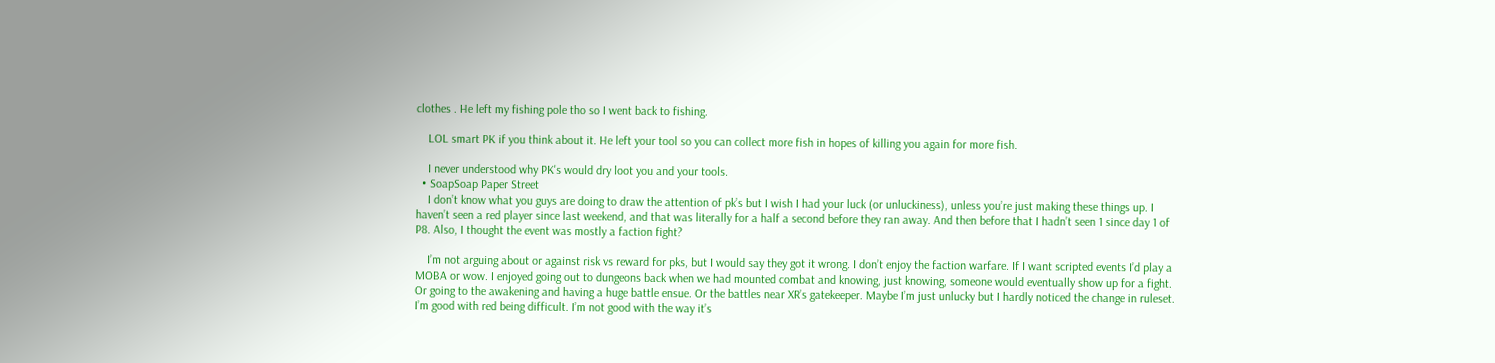clothes . He left my fishing pole tho so I went back to fishing.

    LOL smart PK if you think about it. He left your tool so you can collect more fish in hopes of killing you again for more fish.

    I never understood why PK's would dry loot you and your tools.
  • SoapSoap Paper Street
    I don’t know what you guys are doing to draw the attention of pk’s but I wish I had your luck (or unluckiness), unless you’re just making these things up. I haven’t seen a red player since last weekend, and that was literally for a half a second before they ran away. And then before that I hadn’t seen 1 since day 1 of P8. Also, I thought the event was mostly a faction fight?

    I’m not arguing about or against risk vs reward for pks, but I would say they got it wrong. I don’t enjoy the faction warfare. If I want scripted events I’d play a MOBA or wow. I enjoyed going out to dungeons back when we had mounted combat and knowing, just knowing, someone would eventually show up for a fight. Or going to the awakening and having a huge battle ensue. Or the battles near XR’s gatekeeper. Maybe I’m just unlucky but I hardly noticed the change in ruleset. I’m good with red being difficult. I’m not good with the way it’s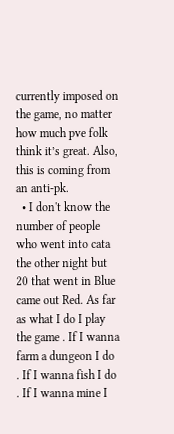currently imposed on the game, no matter how much pve folk think it’s great. Also, this is coming from an anti-pk.
  • I don't know the number of people who went into cata the other night but 20 that went in Blue came out Red. As far as what I do I play the game . If I wanna farm a dungeon I do . If I wanna fish I do . If I wanna mine I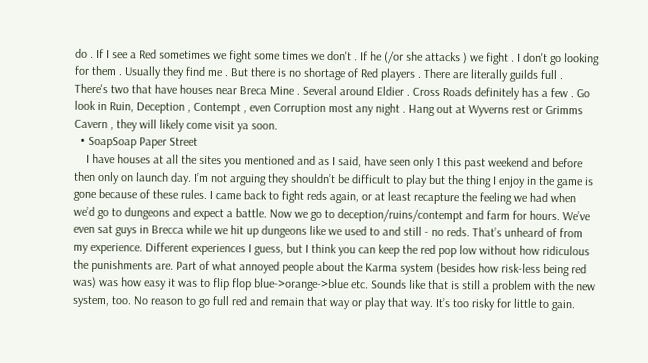do . If I see a Red sometimes we fight some times we don't . If he (/or she attacks ) we fight . I don't go looking for them . Usually they find me . But there is no shortage of Red players . There are literally guilds full . There's two that have houses near Breca Mine . Several around Eldier . Cross Roads definitely has a few . Go look in Ruin, Deception , Contempt , even Corruption most any night . Hang out at Wyverns rest or Grimms Cavern , they will likely come visit ya soon.
  • SoapSoap Paper Street
    I have houses at all the sites you mentioned and as I said, have seen only 1 this past weekend and before then only on launch day. I’m not arguing they shouldn’t be difficult to play but the thing I enjoy in the game is gone because of these rules. I came back to fight reds again, or at least recapture the feeling we had when we’d go to dungeons and expect a battle. Now we go to deception/ruins/contempt and farm for hours. We’ve even sat guys in Brecca while we hit up dungeons like we used to and still - no reds. That’s unheard of from my experience. Different experiences I guess, but I think you can keep the red pop low without how ridiculous the punishments are. Part of what annoyed people about the Karma system (besides how risk-less being red was) was how easy it was to flip flop blue->orange->blue etc. Sounds like that is still a problem with the new system, too. No reason to go full red and remain that way or play that way. It’s too risky for little to gain.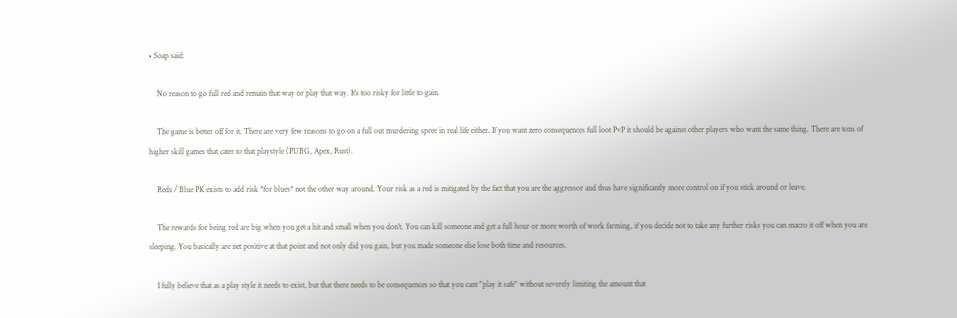• Soap said:

    No reason to go full red and remain that way or play that way. It’s too risky for little to gain.

    The game is better off for it. There are very few reasons to go on a full out murdering spree in real life either. If you want zero consequences full loot PvP it should be against other players who want the same thing. There are tons of higher skill games that cater to that playstyle (PUBG, Apex, Rust).

    Reds / Blue PK exists to add risk *for blues* not the other way around. Your risk as a red is mitigated by the fact that you are the aggressor and thus have significantly more control on if you stick around or leave.

    The rewards for being red are big when you get a hit and small when you don't. You can kill someone and get a full hour or more worth of work farming, if you decide not to take any further risks you can macro it off when you are sleeping. You basically are net positive at that point and not only did you gain, but you made someone else lose both time and resources.

    I fully believe that as a play style it needs to exist, but that there needs to be consequences so that you cant "play it safe" without severely limiting the amount that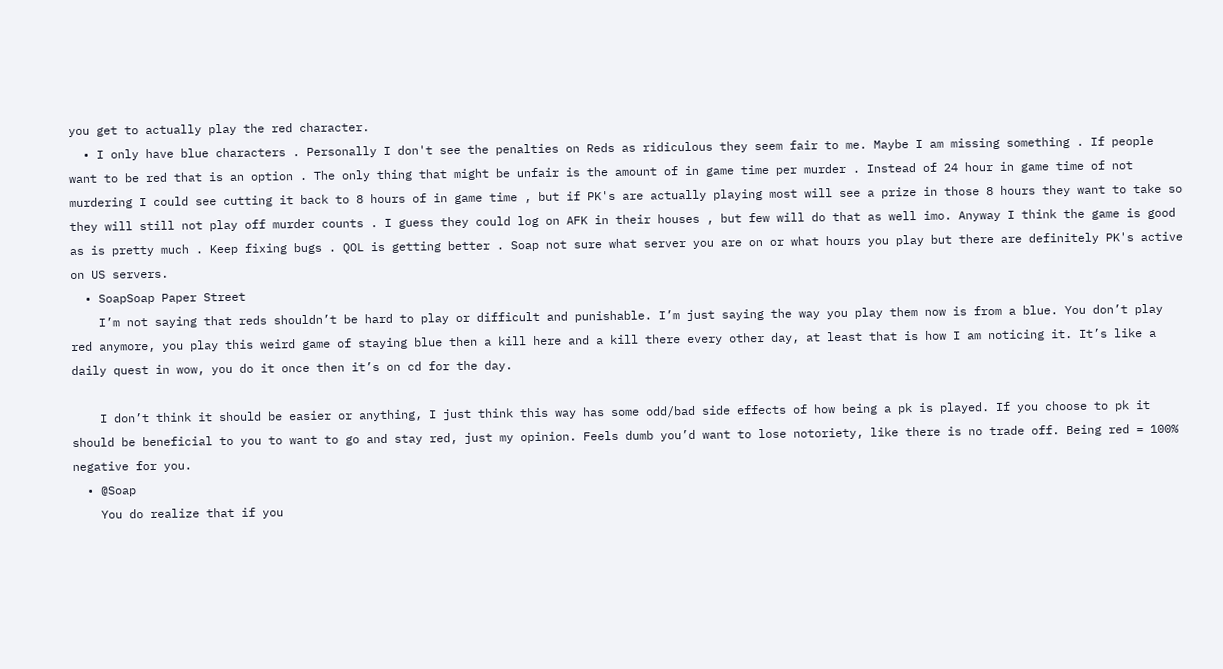you get to actually play the red character.
  • I only have blue characters . Personally I don't see the penalties on Reds as ridiculous they seem fair to me. Maybe I am missing something . If people want to be red that is an option . The only thing that might be unfair is the amount of in game time per murder . Instead of 24 hour in game time of not murdering I could see cutting it back to 8 hours of in game time , but if PK's are actually playing most will see a prize in those 8 hours they want to take so they will still not play off murder counts . I guess they could log on AFK in their houses , but few will do that as well imo. Anyway I think the game is good as is pretty much . Keep fixing bugs . QOL is getting better . Soap not sure what server you are on or what hours you play but there are definitely PK's active on US servers.
  • SoapSoap Paper Street
    I’m not saying that reds shouldn’t be hard to play or difficult and punishable. I’m just saying the way you play them now is from a blue. You don’t play red anymore, you play this weird game of staying blue then a kill here and a kill there every other day, at least that is how I am noticing it. It’s like a daily quest in wow, you do it once then it’s on cd for the day.

    I don’t think it should be easier or anything, I just think this way has some odd/bad side effects of how being a pk is played. If you choose to pk it should be beneficial to you to want to go and stay red, just my opinion. Feels dumb you’d want to lose notoriety, like there is no trade off. Being red = 100% negative for you.
  • @Soap
    You do realize that if you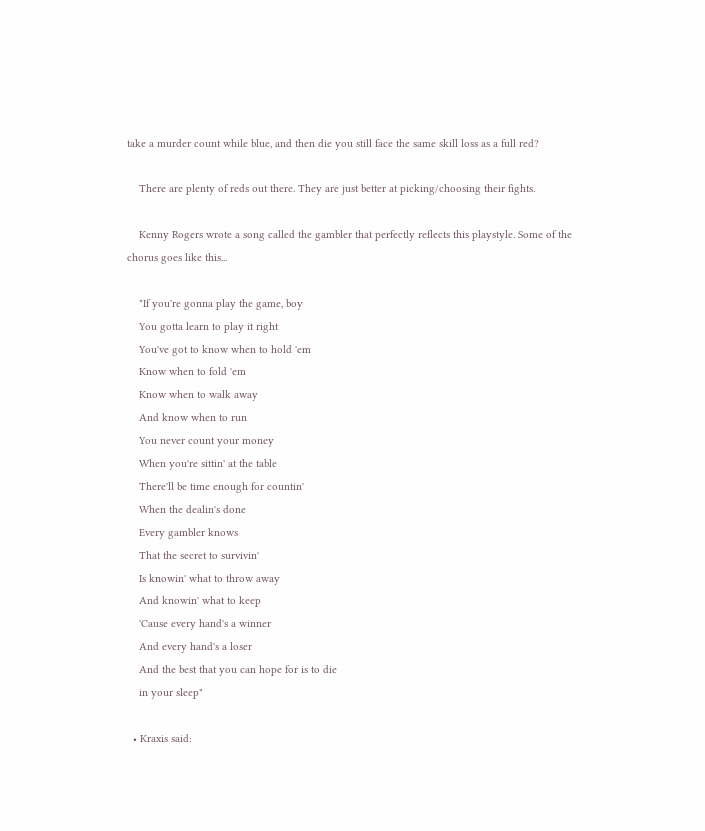take a murder count while blue, and then die you still face the same skill loss as a full red?

    There are plenty of reds out there. They are just better at picking/choosing their fights.

    Kenny Rogers wrote a song called the gambler that perfectly reflects this playstyle. Some of the chorus goes like this...

    "If you're gonna play the game, boy
    You gotta learn to play it right
    You've got to know when to hold 'em
    Know when to fold 'em
    Know when to walk away
    And know when to run
    You never count your money
    When you're sittin' at the table
    There'll be time enough for countin'
    When the dealin's done
    Every gambler knows
    That the secret to survivin'
    Is knowin' what to throw away
    And knowin' what to keep
    'Cause every hand's a winner
    And every hand's a loser
    And the best that you can hope for is to die
    in your sleep"

  • Kraxis said: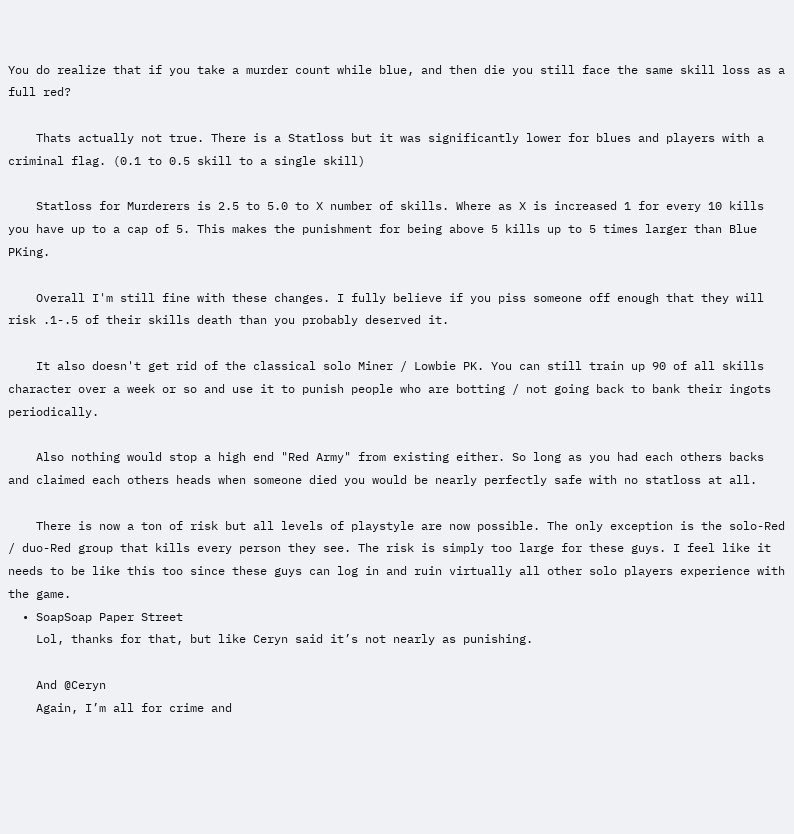You do realize that if you take a murder count while blue, and then die you still face the same skill loss as a full red?

    Thats actually not true. There is a Statloss but it was significantly lower for blues and players with a criminal flag. (0.1 to 0.5 skill to a single skill)

    Statloss for Murderers is 2.5 to 5.0 to X number of skills. Where as X is increased 1 for every 10 kills you have up to a cap of 5. This makes the punishment for being above 5 kills up to 5 times larger than Blue PKing.

    Overall I'm still fine with these changes. I fully believe if you piss someone off enough that they will risk .1-.5 of their skills death than you probably deserved it.

    It also doesn't get rid of the classical solo Miner / Lowbie PK. You can still train up 90 of all skills character over a week or so and use it to punish people who are botting / not going back to bank their ingots periodically.

    Also nothing would stop a high end "Red Army" from existing either. So long as you had each others backs and claimed each others heads when someone died you would be nearly perfectly safe with no statloss at all.

    There is now a ton of risk but all levels of playstyle are now possible. The only exception is the solo-Red / duo-Red group that kills every person they see. The risk is simply too large for these guys. I feel like it needs to be like this too since these guys can log in and ruin virtually all other solo players experience with the game.
  • SoapSoap Paper Street
    Lol, thanks for that, but like Ceryn said it’s not nearly as punishing.

    And @Ceryn
    Again, I’m all for crime and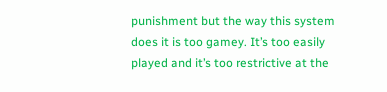punishment but the way this system does it is too gamey. It’s too easily played and it’s too restrictive at the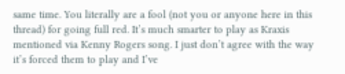same time. You literally are a fool (not you or anyone here in this thread) for going full red. It’s much smarter to play as Kraxis mentioned via Kenny Rogers song. I just don’t agree with the way it’s forced them to play and I’ve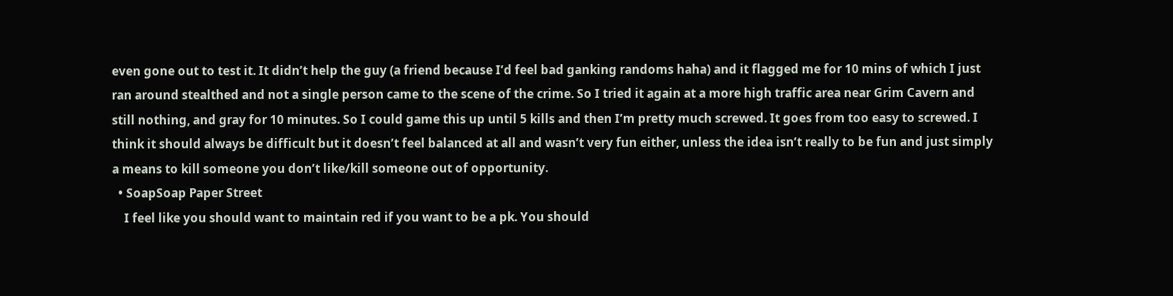even gone out to test it. It didn’t help the guy (a friend because I’d feel bad ganking randoms haha) and it flagged me for 10 mins of which I just ran around stealthed and not a single person came to the scene of the crime. So I tried it again at a more high traffic area near Grim Cavern and still nothing, and gray for 10 minutes. So I could game this up until 5 kills and then I’m pretty much screwed. It goes from too easy to screwed. I think it should always be difficult but it doesn’t feel balanced at all and wasn’t very fun either, unless the idea isn’t really to be fun and just simply a means to kill someone you don’t like/kill someone out of opportunity.
  • SoapSoap Paper Street
    I feel like you should want to maintain red if you want to be a pk. You should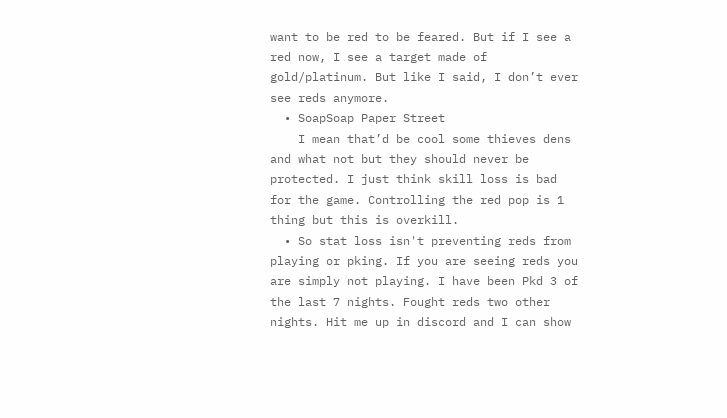want to be red to be feared. But if I see a red now, I see a target made of gold/platinum. But like I said, I don’t ever see reds anymore.
  • SoapSoap Paper Street
    I mean that’d be cool some thieves dens and what not but they should never be protected. I just think skill loss is bad for the game. Controlling the red pop is 1 thing but this is overkill.
  • So stat loss isn't preventing reds from playing or pking. If you are seeing reds you are simply not playing. I have been Pkd 3 of the last 7 nights. Fought reds two other nights. Hit me up in discord and I can show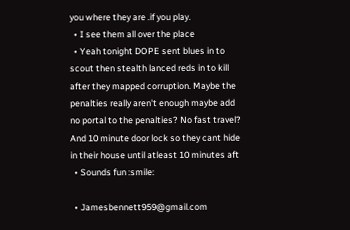you where they are .if you play.
  • I see them all over the place
  • Yeah tonight DOPE sent blues in to scout then stealth lanced reds in to kill after they mapped corruption. Maybe the penalties really aren't enough maybe add no portal to the penalties? No fast travel? And 10 minute door lock so they cant hide in their house until atleast 10 minutes aft
  • Sounds fun :smile:

  • Jamesbennett959@gmail.com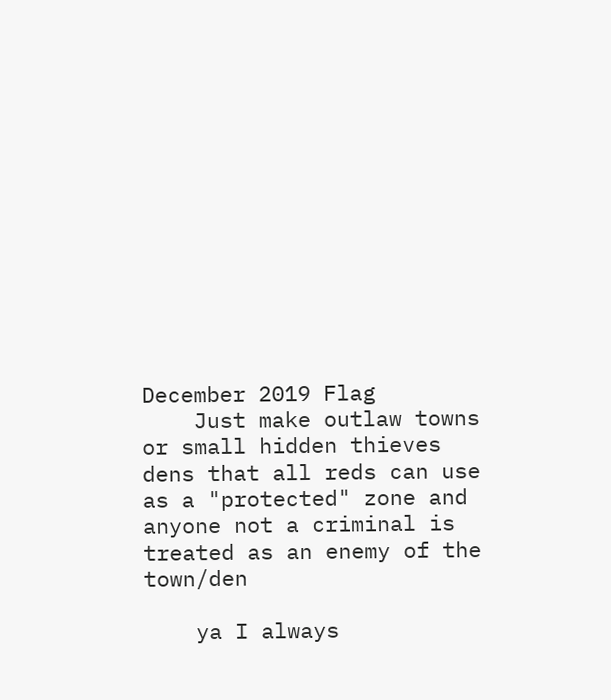December 2019 Flag
    Just make outlaw towns or small hidden thieves dens that all reds can use as a "protected" zone and anyone not a criminal is treated as an enemy of the town/den

    ya I always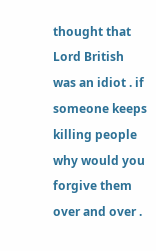thought that Lord British was an idiot . if someone keeps killing people why would you forgive them over and over .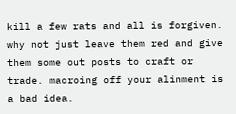kill a few rats and all is forgiven. why not just leave them red and give them some out posts to craft or trade. macroing off your alinment is a bad idea.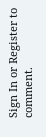Sign In or Register to comment.